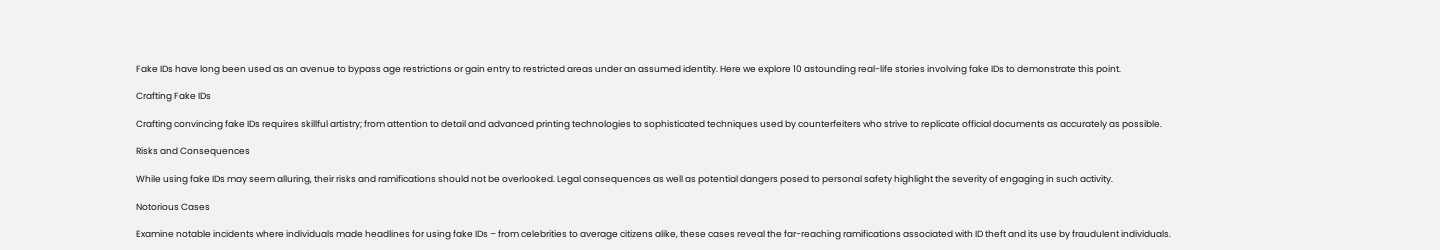Fake IDs have long been used as an avenue to bypass age restrictions or gain entry to restricted areas under an assumed identity. Here we explore 10 astounding real-life stories involving fake IDs to demonstrate this point.

Crafting Fake IDs

Crafting convincing fake IDs requires skillful artistry; from attention to detail and advanced printing technologies to sophisticated techniques used by counterfeiters who strive to replicate official documents as accurately as possible.

Risks and Consequences

While using fake IDs may seem alluring, their risks and ramifications should not be overlooked. Legal consequences as well as potential dangers posed to personal safety highlight the severity of engaging in such activity.

Notorious Cases

Examine notable incidents where individuals made headlines for using fake IDs – from celebrities to average citizens alike, these cases reveal the far-reaching ramifications associated with ID theft and its use by fraudulent individuals.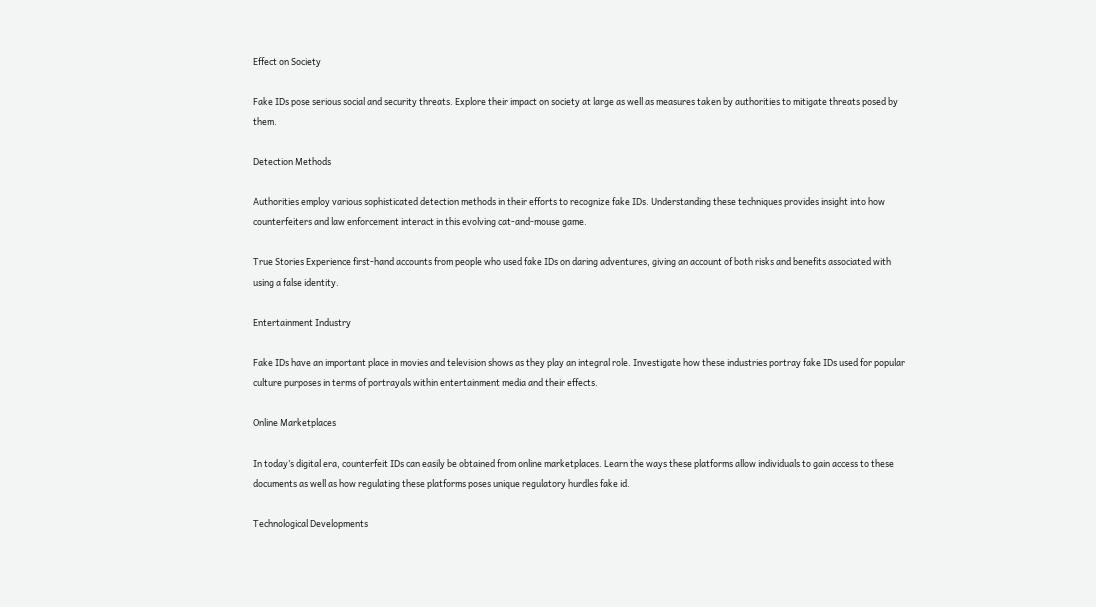Effect on Society

Fake IDs pose serious social and security threats. Explore their impact on society at large as well as measures taken by authorities to mitigate threats posed by them.

Detection Methods

Authorities employ various sophisticated detection methods in their efforts to recognize fake IDs. Understanding these techniques provides insight into how counterfeiters and law enforcement interact in this evolving cat-and-mouse game.

True Stories Experience first-hand accounts from people who used fake IDs on daring adventures, giving an account of both risks and benefits associated with using a false identity.

Entertainment Industry

Fake IDs have an important place in movies and television shows as they play an integral role. Investigate how these industries portray fake IDs used for popular culture purposes in terms of portrayals within entertainment media and their effects.

Online Marketplaces

In today’s digital era, counterfeit IDs can easily be obtained from online marketplaces. Learn the ways these platforms allow individuals to gain access to these documents as well as how regulating these platforms poses unique regulatory hurdles fake id.

Technological Developments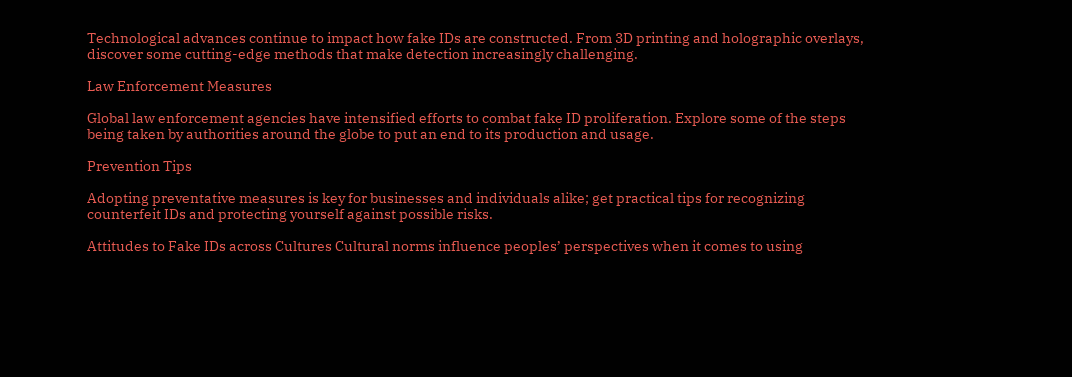Technological advances continue to impact how fake IDs are constructed. From 3D printing and holographic overlays, discover some cutting-edge methods that make detection increasingly challenging.

Law Enforcement Measures

Global law enforcement agencies have intensified efforts to combat fake ID proliferation. Explore some of the steps being taken by authorities around the globe to put an end to its production and usage.

Prevention Tips

Adopting preventative measures is key for businesses and individuals alike; get practical tips for recognizing counterfeit IDs and protecting yourself against possible risks.

Attitudes to Fake IDs across Cultures Cultural norms influence peoples’ perspectives when it comes to using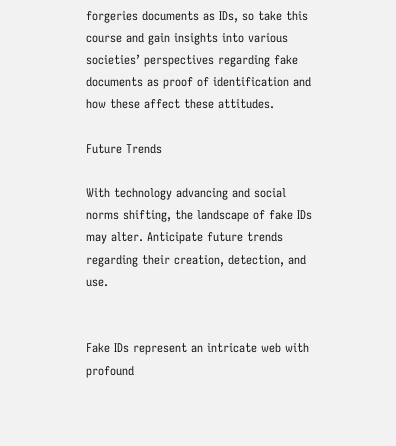forgeries documents as IDs, so take this course and gain insights into various societies’ perspectives regarding fake documents as proof of identification and how these affect these attitudes.

Future Trends

With technology advancing and social norms shifting, the landscape of fake IDs may alter. Anticipate future trends regarding their creation, detection, and use.


Fake IDs represent an intricate web with profound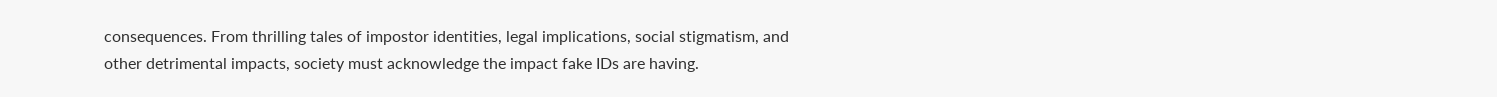consequences. From thrilling tales of impostor identities, legal implications, social stigmatism, and other detrimental impacts, society must acknowledge the impact fake IDs are having.